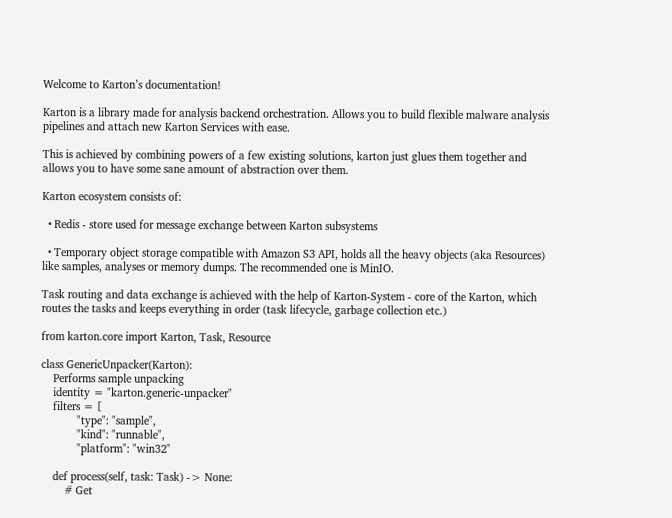Welcome to Karton’s documentation!

Karton is a library made for analysis backend orchestration. Allows you to build flexible malware analysis pipelines and attach new Karton Services with ease.

This is achieved by combining powers of a few existing solutions, karton just glues them together and allows you to have some sane amount of abstraction over them.

Karton ecosystem consists of:

  • Redis - store used for message exchange between Karton subsystems

  • Temporary object storage compatible with Amazon S3 API, holds all the heavy objects (aka Resources) like samples, analyses or memory dumps. The recommended one is MinIO.

Task routing and data exchange is achieved with the help of Karton-System - core of the Karton, which routes the tasks and keeps everything in order (task lifecycle, garbage collection etc.)

from karton.core import Karton, Task, Resource

class GenericUnpacker(Karton):
    Performs sample unpacking
    identity = "karton.generic-unpacker"
    filters = [
            "type": "sample",
            "kind": "runnable",
            "platform": "win32"

    def process(self, task: Task) -> None:
        # Get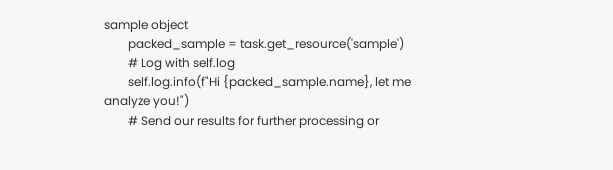sample object
        packed_sample = task.get_resource('sample')
        # Log with self.log
        self.log.info(f"Hi {packed_sample.name}, let me analyze you!")
        # Send our results for further processing or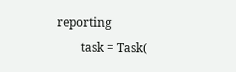reporting
        task = Task(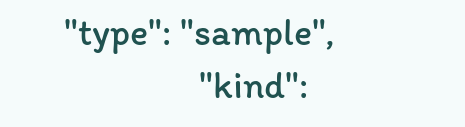"type": "sample",
               "kind":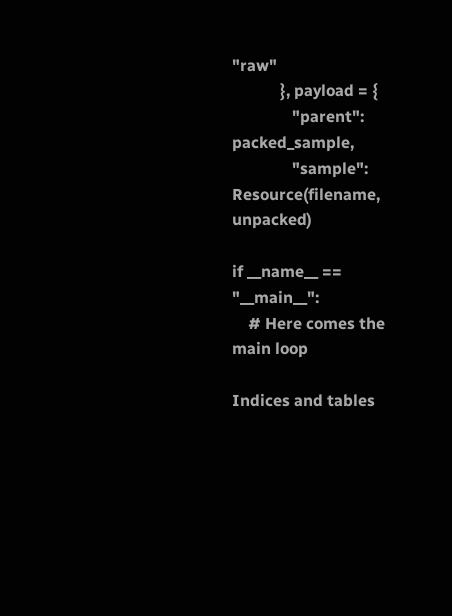"raw"
            }, payload = {
               "parent": packed_sample,
               "sample": Resource(filename, unpacked)

if __name__ == "__main__":
    # Here comes the main loop

Indices and tables